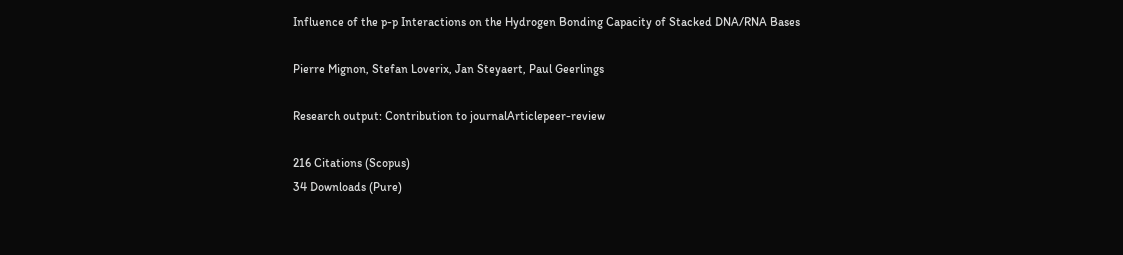Influence of the p-p Interactions on the Hydrogen Bonding Capacity of Stacked DNA/RNA Bases

Pierre Mignon, Stefan Loverix, Jan Steyaert, Paul Geerlings

Research output: Contribution to journalArticlepeer-review

216 Citations (Scopus)
34 Downloads (Pure)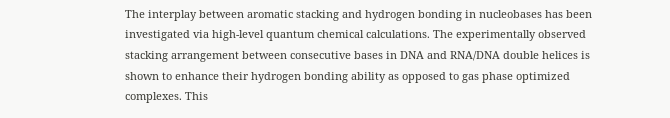The interplay between aromatic stacking and hydrogen bonding in nucleobases has been investigated via high-level quantum chemical calculations. The experimentally observed stacking arrangement between consecutive bases in DNA and RNA/DNA double helices is shown to enhance their hydrogen bonding ability as opposed to gas phase optimized complexes. This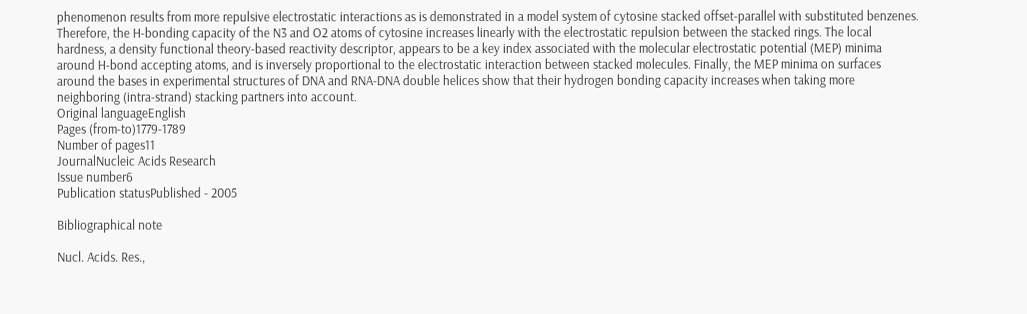phenomenon results from more repulsive electrostatic interactions as is demonstrated in a model system of cytosine stacked offset-parallel with substituted benzenes. Therefore, the H-bonding capacity of the N3 and O2 atoms of cytosine increases linearly with the electrostatic repulsion between the stacked rings. The local hardness, a density functional theory-based reactivity descriptor, appears to be a key index associated with the molecular electrostatic potential (MEP) minima around H-bond accepting atoms, and is inversely proportional to the electrostatic interaction between stacked molecules. Finally, the MEP minima on surfaces around the bases in experimental structures of DNA and RNA-DNA double helices show that their hydrogen bonding capacity increases when taking more neighboring (intra-strand) stacking partners into account.
Original languageEnglish
Pages (from-to)1779-1789
Number of pages11
JournalNucleic Acids Research
Issue number6
Publication statusPublished - 2005

Bibliographical note

Nucl. Acids. Res.,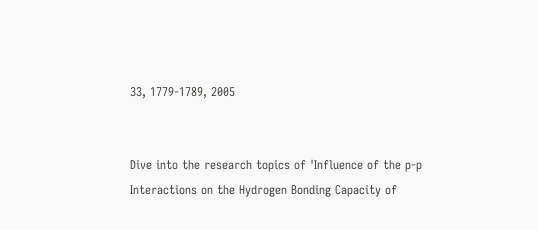33, 1779-1789, 2005


Dive into the research topics of 'Influence of the p-p Interactions on the Hydrogen Bonding Capacity of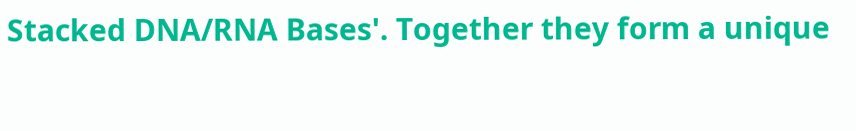Stacked DNA/RNA Bases'. Together they form a unique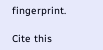fingerprint.

Cite this